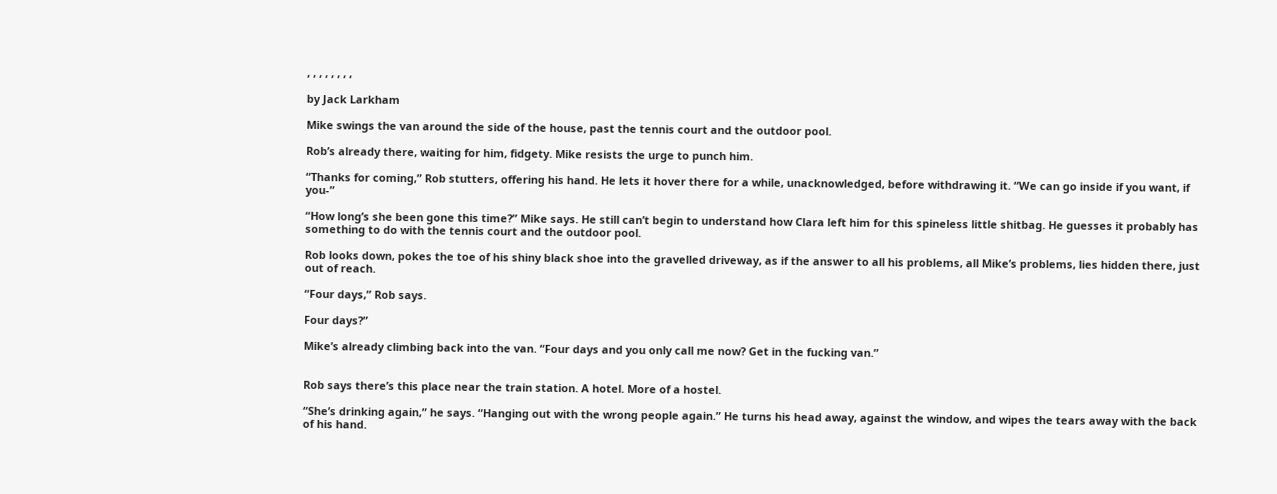, , , , , , , ,

by Jack Larkham

Mike swings the van around the side of the house, past the tennis court and the outdoor pool.

Rob’s already there, waiting for him, fidgety. Mike resists the urge to punch him.

“Thanks for coming,” Rob stutters, offering his hand. He lets it hover there for a while, unacknowledged, before withdrawing it. “We can go inside if you want, if you-”

“How long’s she been gone this time?” Mike says. He still can’t begin to understand how Clara left him for this spineless little shitbag. He guesses it probably has something to do with the tennis court and the outdoor pool.

Rob looks down, pokes the toe of his shiny black shoe into the gravelled driveway, as if the answer to all his problems, all Mike’s problems, lies hidden there, just out of reach.

“Four days,” Rob says.

Four days?”

Mike’s already climbing back into the van. “Four days and you only call me now? Get in the fucking van.”


Rob says there’s this place near the train station. A hotel. More of a hostel.

“She’s drinking again,” he says. “Hanging out with the wrong people again.” He turns his head away, against the window, and wipes the tears away with the back of his hand.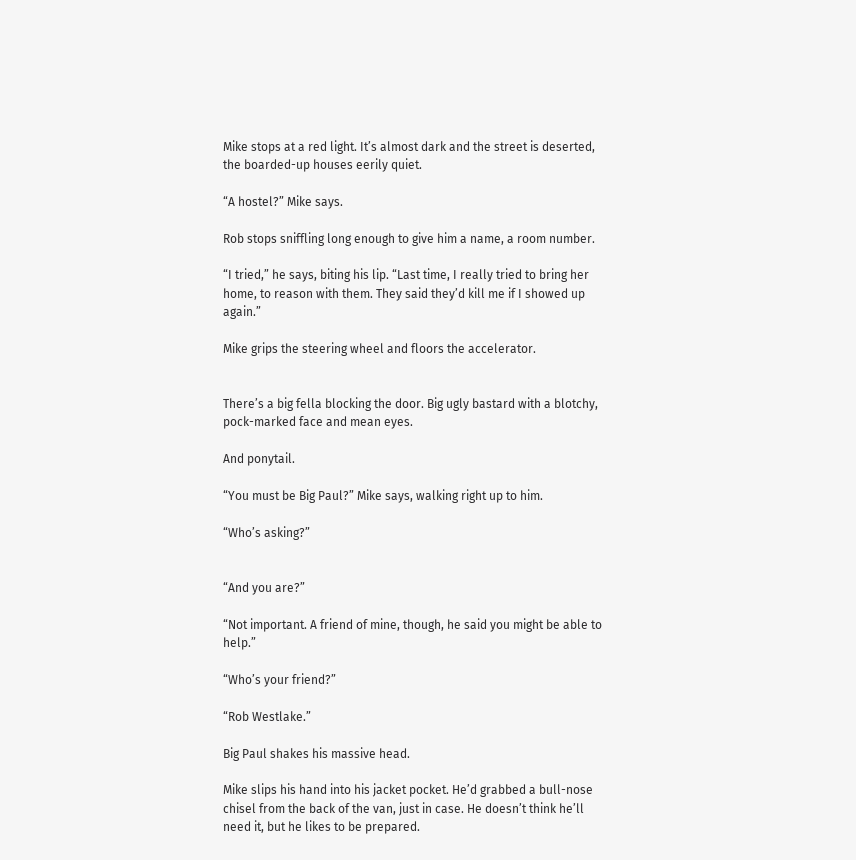Mike stops at a red light. It’s almost dark and the street is deserted, the boarded-up houses eerily quiet.

“A hostel?” Mike says.

Rob stops sniffling long enough to give him a name, a room number.

“I tried,” he says, biting his lip. “Last time, I really tried to bring her home, to reason with them. They said they’d kill me if I showed up again.”

Mike grips the steering wheel and floors the accelerator.


There’s a big fella blocking the door. Big ugly bastard with a blotchy, pock-marked face and mean eyes.

And ponytail.

“You must be Big Paul?” Mike says, walking right up to him.

“Who’s asking?”


“And you are?”

“Not important. A friend of mine, though, he said you might be able to help.”

“Who’s your friend?”

“Rob Westlake.”

Big Paul shakes his massive head.

Mike slips his hand into his jacket pocket. He’d grabbed a bull-nose chisel from the back of the van, just in case. He doesn’t think he’ll need it, but he likes to be prepared.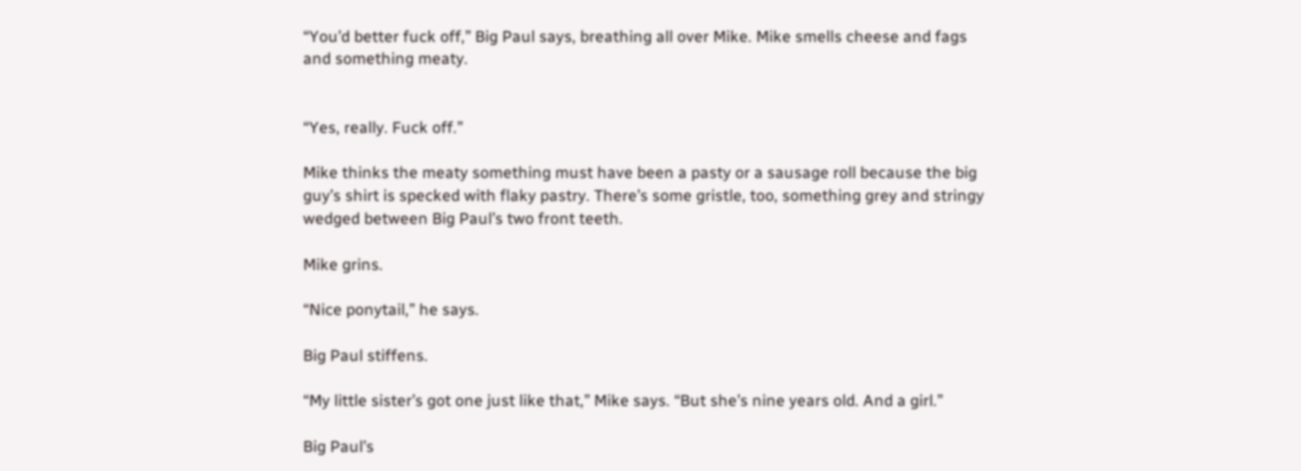“You’d better fuck off,” Big Paul says, breathing all over Mike. Mike smells cheese and fags and something meaty.


“Yes, really. Fuck off.”

Mike thinks the meaty something must have been a pasty or a sausage roll because the big guy’s shirt is specked with flaky pastry. There’s some gristle, too, something grey and stringy wedged between Big Paul’s two front teeth.

Mike grins.

“Nice ponytail,” he says.

Big Paul stiffens.

“My little sister’s got one just like that,” Mike says. “But she’s nine years old. And a girl.”

Big Paul’s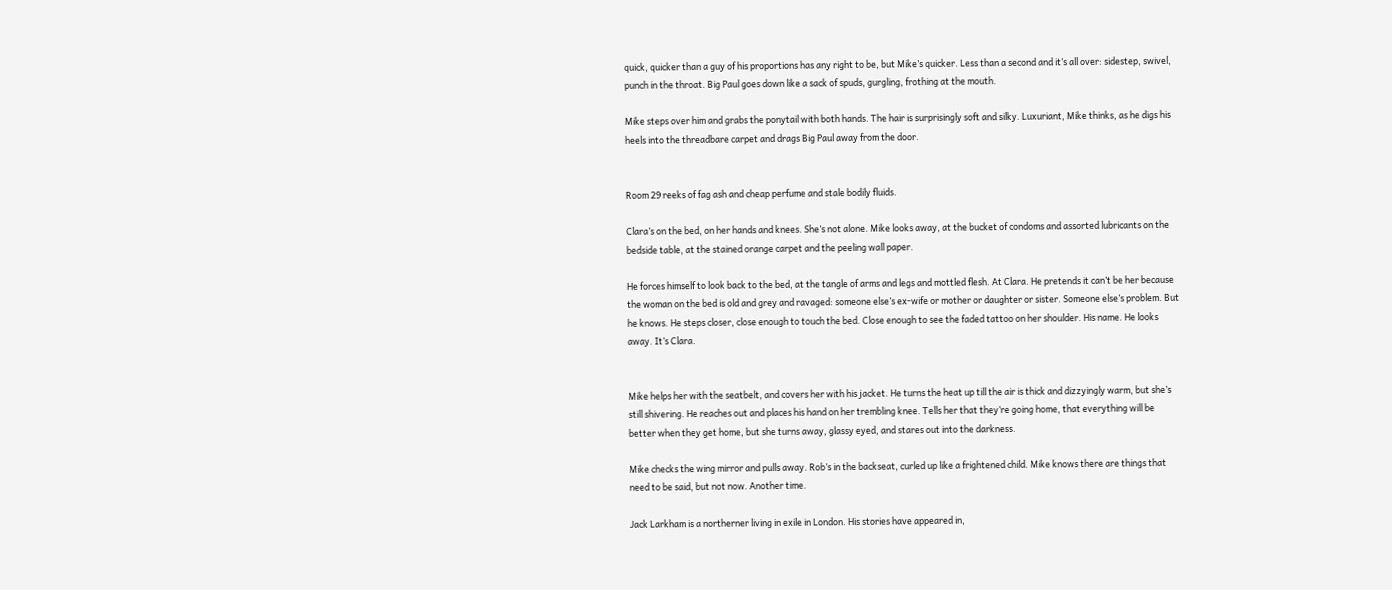quick, quicker than a guy of his proportions has any right to be, but Mike’s quicker. Less than a second and it’s all over: sidestep, swivel, punch in the throat. Big Paul goes down like a sack of spuds, gurgling, frothing at the mouth.

Mike steps over him and grabs the ponytail with both hands. The hair is surprisingly soft and silky. Luxuriant, Mike thinks, as he digs his heels into the threadbare carpet and drags Big Paul away from the door.


Room 29 reeks of fag ash and cheap perfume and stale bodily fluids.

Clara’s on the bed, on her hands and knees. She’s not alone. Mike looks away, at the bucket of condoms and assorted lubricants on the bedside table, at the stained orange carpet and the peeling wall paper.

He forces himself to look back to the bed, at the tangle of arms and legs and mottled flesh. At Clara. He pretends it can’t be her because the woman on the bed is old and grey and ravaged: someone else’s ex-wife or mother or daughter or sister. Someone else’s problem. But he knows. He steps closer, close enough to touch the bed. Close enough to see the faded tattoo on her shoulder. His name. He looks away. It’s Clara.


Mike helps her with the seatbelt, and covers her with his jacket. He turns the heat up till the air is thick and dizzyingly warm, but she’s still shivering. He reaches out and places his hand on her trembling knee. Tells her that they’re going home, that everything will be better when they get home, but she turns away, glassy eyed, and stares out into the darkness.

Mike checks the wing mirror and pulls away. Rob’s in the backseat, curled up like a frightened child. Mike knows there are things that need to be said, but not now. Another time.

Jack Larkham is a northerner living in exile in London. His stories have appeared in,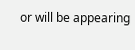or will be appearing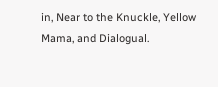in, Near to the Knuckle, Yellow Mama, and Dialogual.